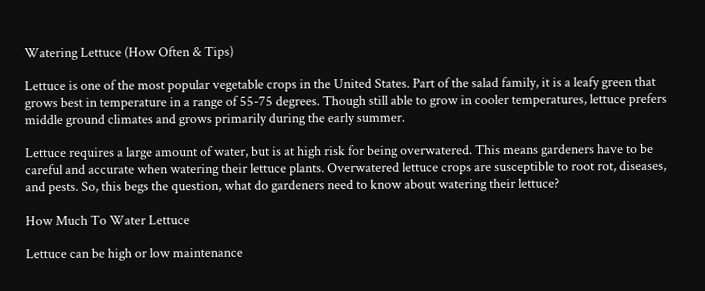Watering Lettuce (How Often & Tips)

Lettuce is one of the most popular vegetable crops in the United States. Part of the salad family, it is a leafy green that grows best in temperature in a range of 55-75 degrees. Though still able to grow in cooler temperatures, lettuce prefers middle ground climates and grows primarily during the early summer.

Lettuce requires a large amount of water, but is at high risk for being overwatered. This means gardeners have to be careful and accurate when watering their lettuce plants. Overwatered lettuce crops are susceptible to root rot, diseases, and pests. So, this begs the question, what do gardeners need to know about watering their lettuce?

How Much To Water Lettuce

Lettuce can be high or low maintenance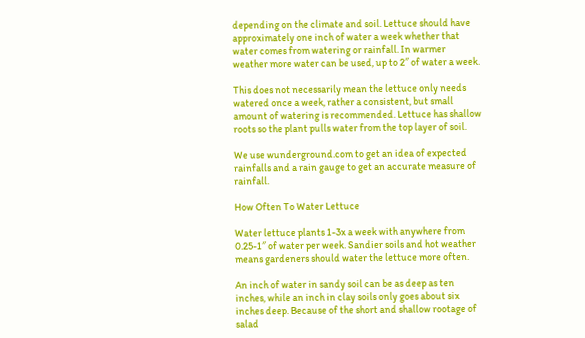depending on the climate and soil. Lettuce should have approximately one inch of water a week whether that water comes from watering or rainfall. In warmer weather more water can be used, up to 2″ of water a week.

This does not necessarily mean the lettuce only needs watered once a week, rather a consistent, but small amount of watering is recommended. Lettuce has shallow roots so the plant pulls water from the top layer of soil.

We use wunderground.com to get an idea of expected rainfalls and a rain gauge to get an accurate measure of rainfall.

How Often To Water Lettuce

Water lettuce plants 1-3x a week with anywhere from 0.25-1″ of water per week. Sandier soils and hot weather means gardeners should water the lettuce more often.

An inch of water in sandy soil can be as deep as ten inches, while an inch in clay soils only goes about six inches deep. Because of the short and shallow rootage of salad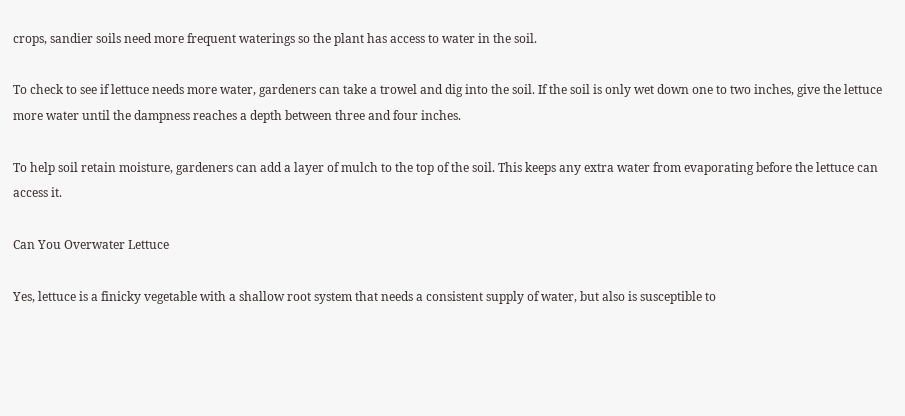crops, sandier soils need more frequent waterings so the plant has access to water in the soil.

To check to see if lettuce needs more water, gardeners can take a trowel and dig into the soil. If the soil is only wet down one to two inches, give the lettuce more water until the dampness reaches a depth between three and four inches.

To help soil retain moisture, gardeners can add a layer of mulch to the top of the soil. This keeps any extra water from evaporating before the lettuce can access it.

Can You Overwater Lettuce

Yes, lettuce is a finicky vegetable with a shallow root system that needs a consistent supply of water, but also is susceptible to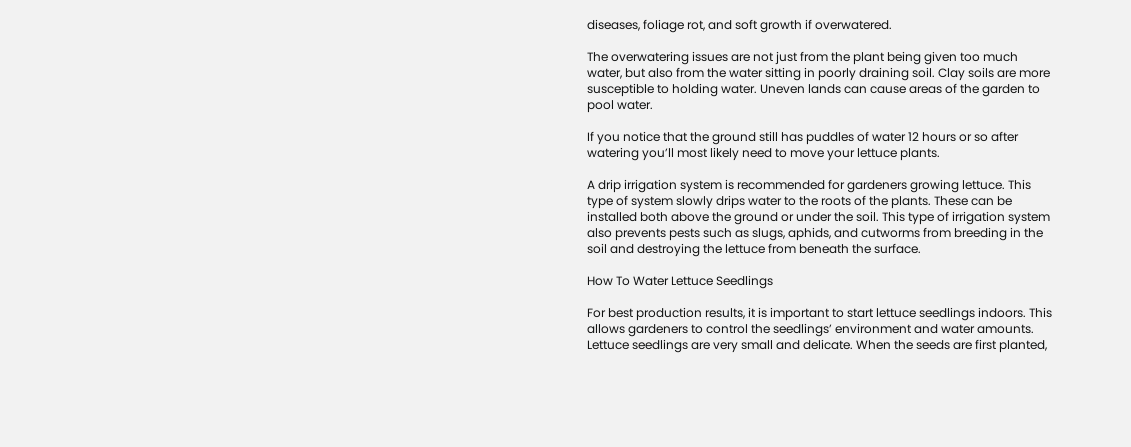diseases, foliage rot, and soft growth if overwatered.

The overwatering issues are not just from the plant being given too much water, but also from the water sitting in poorly draining soil. Clay soils are more susceptible to holding water. Uneven lands can cause areas of the garden to pool water.

If you notice that the ground still has puddles of water 12 hours or so after watering you’ll most likely need to move your lettuce plants.

A drip irrigation system is recommended for gardeners growing lettuce. This type of system slowly drips water to the roots of the plants. These can be installed both above the ground or under the soil. This type of irrigation system also prevents pests such as slugs, aphids, and cutworms from breeding in the soil and destroying the lettuce from beneath the surface.

How To Water Lettuce Seedlings

For best production results, it is important to start lettuce seedlings indoors. This allows gardeners to control the seedlings’ environment and water amounts. Lettuce seedlings are very small and delicate. When the seeds are first planted,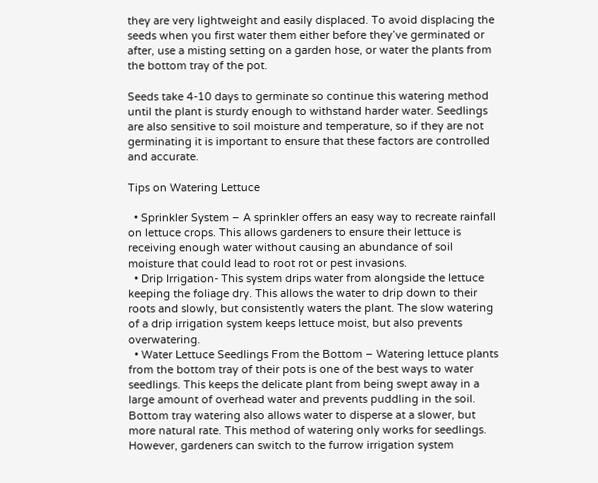they are very lightweight and easily displaced. To avoid displacing the seeds when you first water them either before they’ve germinated or after, use a misting setting on a garden hose, or water the plants from the bottom tray of the pot.

Seeds take 4-10 days to germinate so continue this watering method until the plant is sturdy enough to withstand harder water. Seedlings are also sensitive to soil moisture and temperature, so if they are not germinating it is important to ensure that these factors are controlled and accurate.

Tips on Watering Lettuce

  • Sprinkler System – A sprinkler offers an easy way to recreate rainfall on lettuce crops. This allows gardeners to ensure their lettuce is receiving enough water without causing an abundance of soil moisture that could lead to root rot or pest invasions.
  • Drip Irrigation- This system drips water from alongside the lettuce keeping the foliage dry. This allows the water to drip down to their roots and slowly, but consistently waters the plant. The slow watering of a drip irrigation system keeps lettuce moist, but also prevents overwatering.
  • Water Lettuce Seedlings From the Bottom – Watering lettuce plants from the bottom tray of their pots is one of the best ways to water seedlings. This keeps the delicate plant from being swept away in a large amount of overhead water and prevents puddling in the soil. Bottom tray watering also allows water to disperse at a slower, but more natural rate. This method of watering only works for seedlings. However, gardeners can switch to the furrow irrigation system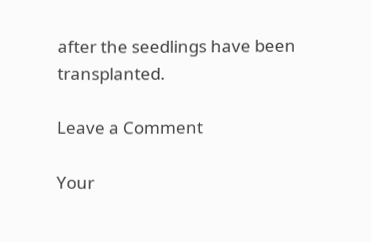after the seedlings have been transplanted.

Leave a Comment

Your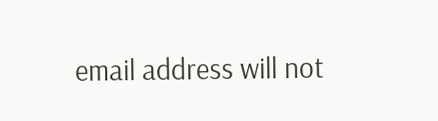email address will not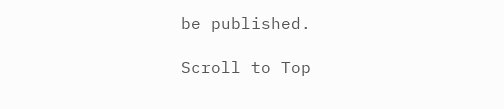be published.

Scroll to Top